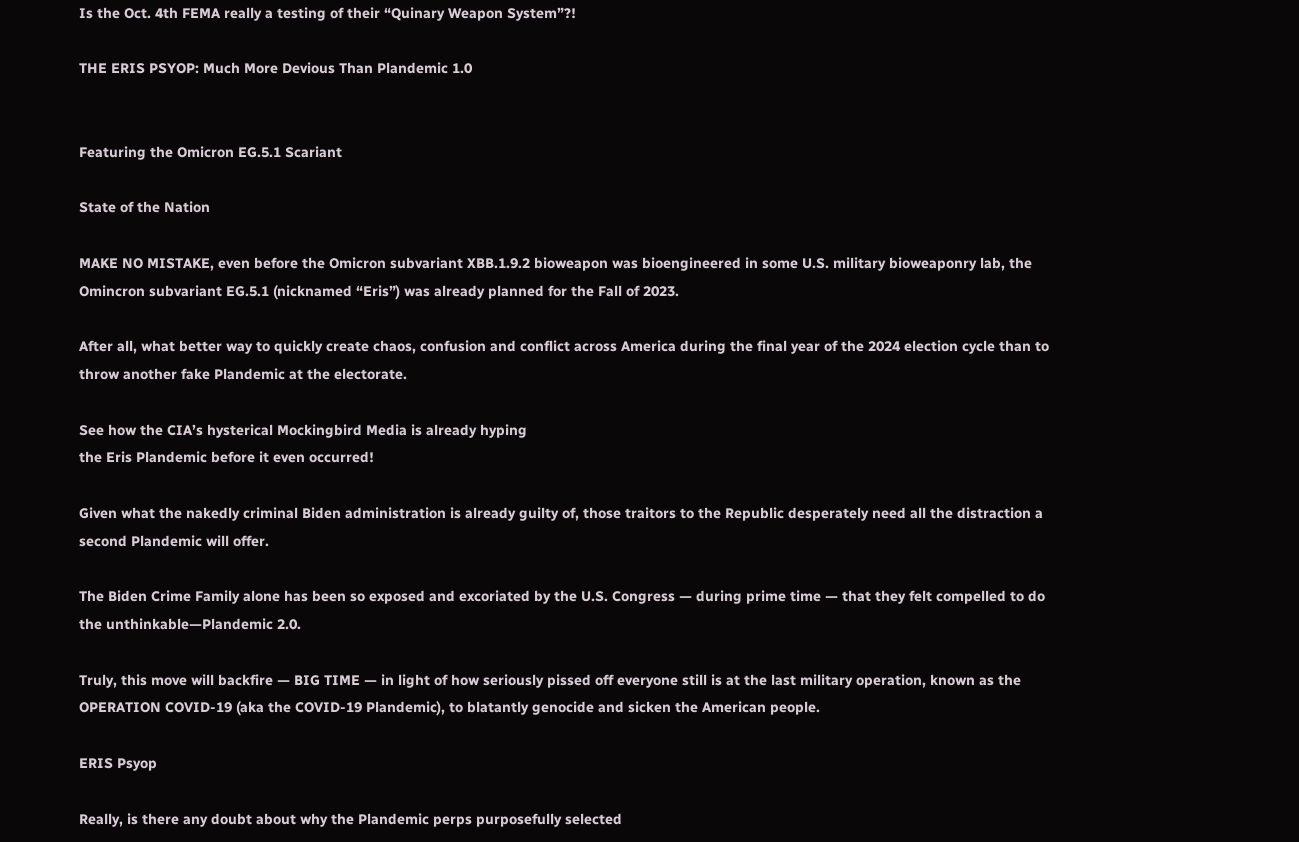Is the Oct. 4th FEMA really a testing of their “Quinary Weapon System”?!

THE ERIS PSYOP: Much More Devious Than Plandemic 1.0


Featuring the Omicron EG.5.1 Scariant

State of the Nation

MAKE NO MISTAKE, even before the Omicron subvariant XBB.1.9.2 bioweapon was bioengineered in some U.S. military bioweaponry lab, the Omincron subvariant EG.5.1 (nicknamed “Eris”) was already planned for the Fall of 2023.

After all, what better way to quickly create chaos, confusion and conflict across America during the final year of the 2024 election cycle than to throw another fake Plandemic at the electorate.

See how the CIA’s hysterical Mockingbird Media is already hyping
the Eris Plandemic before it even occurred!

Given what the nakedly criminal Biden administration is already guilty of, those traitors to the Republic desperately need all the distraction a second Plandemic will offer.

The Biden Crime Family alone has been so exposed and excoriated by the U.S. Congress — during prime time — that they felt compelled to do the unthinkable—Plandemic 2.0.

Truly, this move will backfire — BIG TIME — in light of how seriously pissed off everyone still is at the last military operation, known as the OPERATION COVID-19 (aka the COVID-19 Plandemic), to blatantly genocide and sicken the American people.

ERIS Psyop

Really, is there any doubt about why the Plandemic perps purposefully selected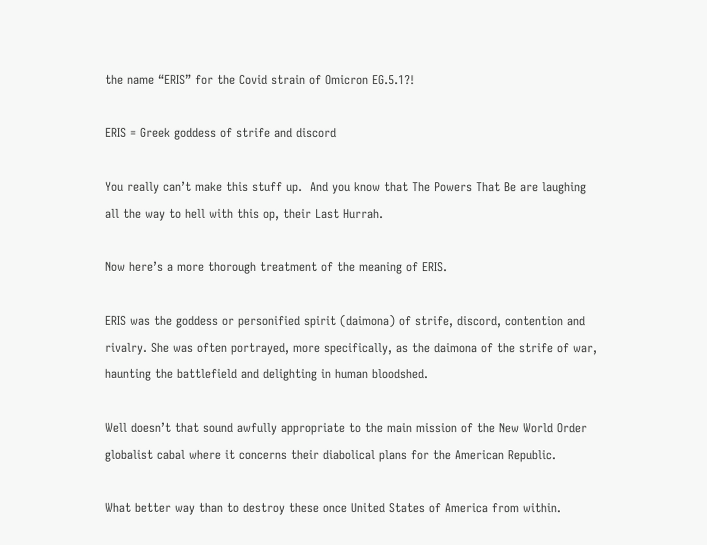the name “ERIS” for the Covid strain of Omicron EG.5.1?!

ERIS = Greek goddess of strife and discord

You really can’t make this stuff up.  And you know that The Powers That Be are laughing all the way to hell with this op, their Last Hurrah.

Now here’s a more thorough treatment of the meaning of ERIS.

ERIS was the goddess or personified spirit (daimona) of strife, discord, contention and rivalry. She was often portrayed, more specifically, as the daimona of the strife of war, haunting the battlefield and delighting in human bloodshed.

Well doesn’t that sound awfully appropriate to the main mission of the New World Order globalist cabal where it concerns their diabolical plans for the American Republic.

What better way than to destroy these once United States of America from within.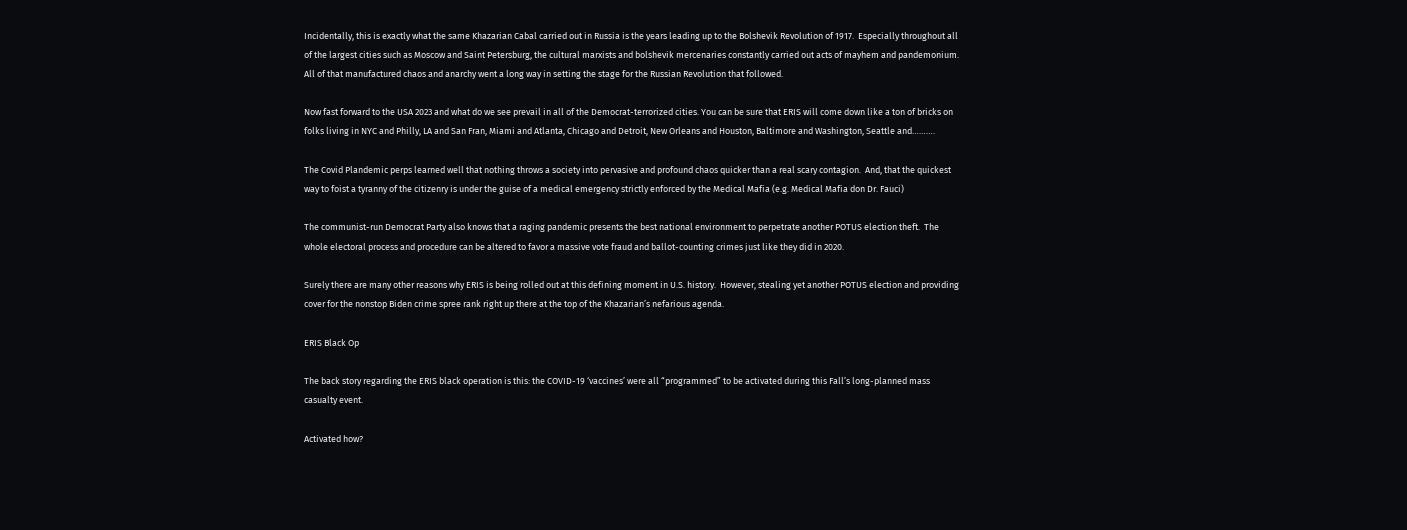Incidentally, this is exactly what the same Khazarian Cabal carried out in Russia is the years leading up to the Bolshevik Revolution of 1917.  Especially throughout all of the largest cities such as Moscow and Saint Petersburg, the cultural marxists and bolshevik mercenaries constantly carried out acts of mayhem and pandemonium.  All of that manufactured chaos and anarchy went a long way in setting the stage for the Russian Revolution that followed.

Now fast forward to the USA 2023 and what do we see prevail in all of the Democrat-terrorized cities. You can be sure that ERIS will come down like a ton of bricks on folks living in NYC and Philly, LA and San Fran, Miami and Atlanta, Chicago and Detroit, New Orleans and Houston, Baltimore and Washington, Seattle and……….

The Covid Plandemic perps learned well that nothing throws a society into pervasive and profound chaos quicker than a real scary contagion.  And, that the quickest way to foist a tyranny of the citizenry is under the guise of a medical emergency strictly enforced by the Medical Mafia (e.g. Medical Mafia don Dr. Fauci)

The communist-run Democrat Party also knows that a raging pandemic presents the best national environment to perpetrate another POTUS election theft.  The whole electoral process and procedure can be altered to favor a massive vote fraud and ballot-counting crimes just like they did in 2020.

Surely there are many other reasons why ERIS is being rolled out at this defining moment in U.S. history.  However, stealing yet another POTUS election and providing cover for the nonstop Biden crime spree rank right up there at the top of the Khazarian’s nefarious agenda.

ERIS Black Op

The back story regarding the ERIS black operation is this: the COVID-19 ‘vaccines’ were all “programmed” to be activated during this Fall’s long-planned mass casualty event.

Activated how?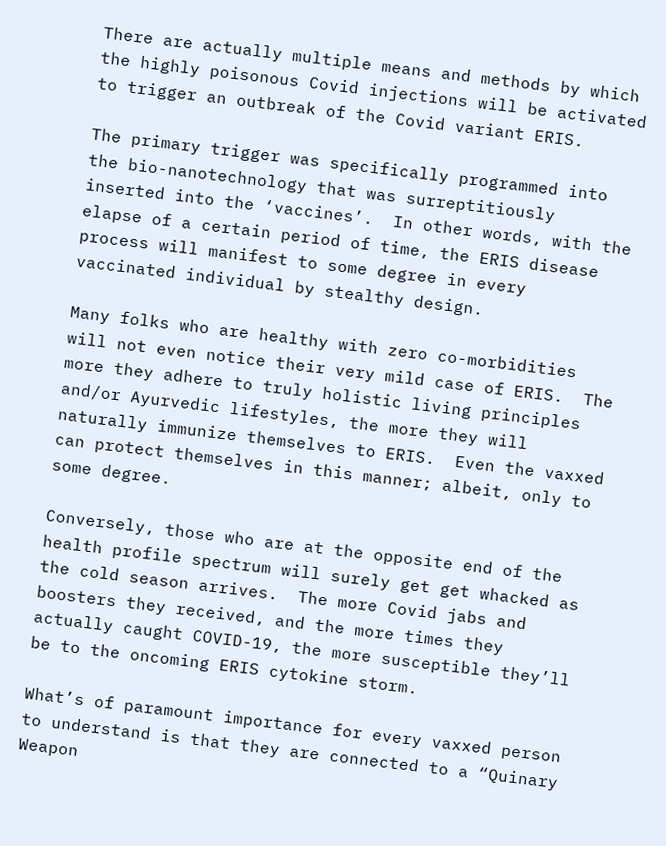There are actually multiple means and methods by which the highly poisonous Covid injections will be activated to trigger an outbreak of the Covid variant ERIS.

The primary trigger was specifically programmed into the bio-nanotechnology that was surreptitiously inserted into the ‘vaccines’.  In other words, with the elapse of a certain period of time, the ERIS disease process will manifest to some degree in every vaccinated individual by stealthy design.

Many folks who are healthy with zero co-morbidities will not even notice their very mild case of ERIS.  The more they adhere to truly holistic living principles and/or Ayurvedic lifestyles, the more they will naturally immunize themselves to ERIS.  Even the vaxxed can protect themselves in this manner; albeit, only to some degree.

Conversely, those who are at the opposite end of the health profile spectrum will surely get get whacked as the cold season arrives.  The more Covid jabs and boosters they received, and the more times they actually caught COVID-19, the more susceptible they’ll be to the oncoming ERIS cytokine storm.

What’s of paramount importance for every vaxxed person to understand is that they are connected to a “Quinary Weapon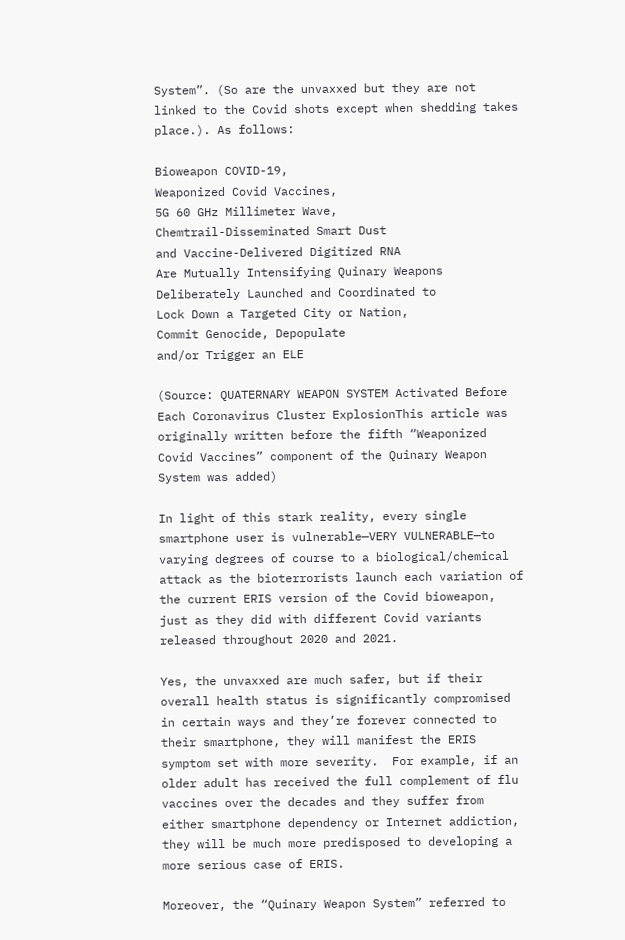System”. (So are the unvaxxed but they are not linked to the Covid shots except when shedding takes place.). As follows:

Bioweapon COVID-19,
Weaponized Covid Vaccines,
5G 60 GHz Millimeter Wave,
Chemtrail-Disseminated Smart Dust
and Vaccine-Delivered Digitized RNA
Are Mutually Intensifying Quinary Weapons
Deliberately Launched and Coordinated to
Lock Down a Targeted City or Nation,
Commit Genocide, Depopulate
and/or Trigger an ELE

(Source: QUATERNARY WEAPON SYSTEM Activated Before Each Coronavirus Cluster ExplosionThis article was originally written before the fifth “Weaponized Covid Vaccines” component of the Quinary Weapon System was added)

In light of this stark reality, every single smartphone user is vulnerable—VERY VULNERABLE—to varying degrees of course to a biological/chemical attack as the bioterrorists launch each variation of the current ERIS version of the Covid bioweapon, just as they did with different Covid variants released throughout 2020 and 2021.

Yes, the unvaxxed are much safer, but if their overall health status is significantly compromised in certain ways and they’re forever connected to their smartphone, they will manifest the ERIS symptom set with more severity.  For example, if an older adult has received the full complement of flu vaccines over the decades and they suffer from either smartphone dependency or Internet addiction, they will be much more predisposed to developing a more serious case of ERIS.

Moreover, the “Quinary Weapon System” referred to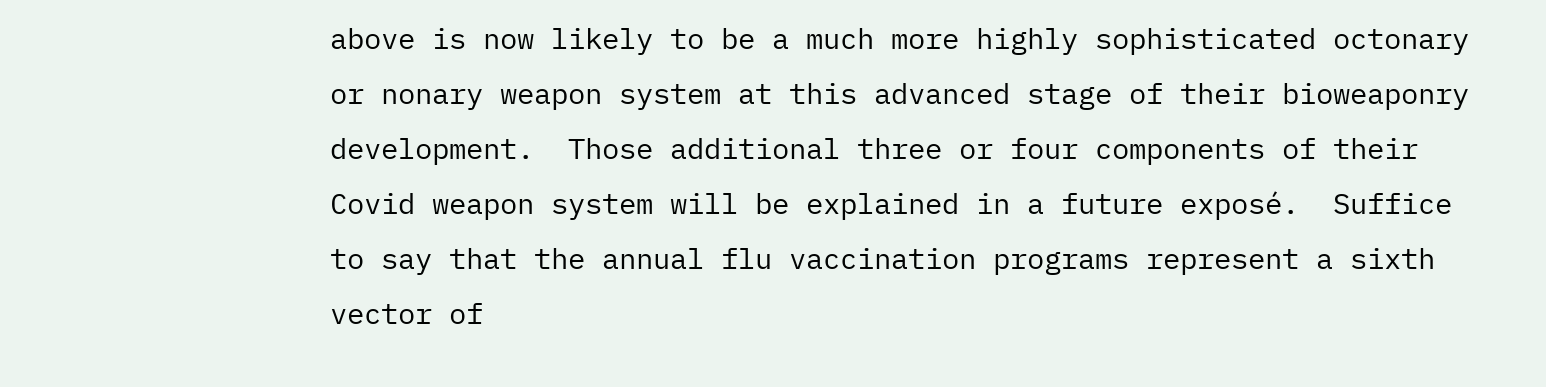above is now likely to be a much more highly sophisticated octonary or nonary weapon system at this advanced stage of their bioweaponry development.  Those additional three or four components of their Covid weapon system will be explained in a future exposé.  Suffice to say that the annual flu vaccination programs represent a sixth vector of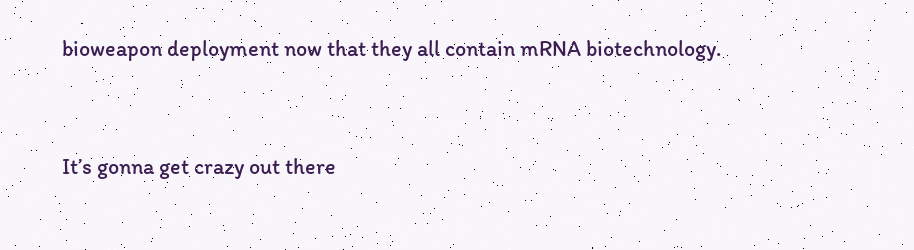bioweapon deployment now that they all contain mRNA biotechnology.


It’s gonna get crazy out there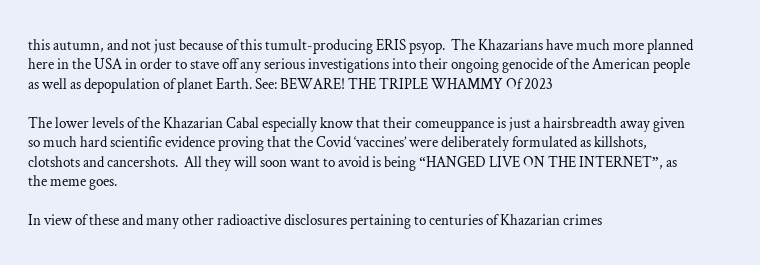this autumn, and not just because of this tumult-producing ERIS psyop.  The Khazarians have much more planned here in the USA in order to stave off any serious investigations into their ongoing genocide of the American people as well as depopulation of planet Earth. See: BEWARE! THE TRIPLE WHAMMY Of 2023

The lower levels of the Khazarian Cabal especially know that their comeuppance is just a hairsbreadth away given so much hard scientific evidence proving that the Covid ‘vaccines’ were deliberately formulated as killshots, clotshots and cancershots.  All they will soon want to avoid is being “HANGED LIVE ON THE INTERNET”, as the meme goes.

In view of these and many other radioactive disclosures pertaining to centuries of Khazarian crimes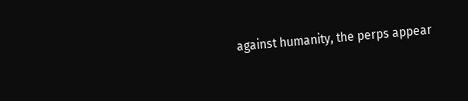against humanity, the perps appear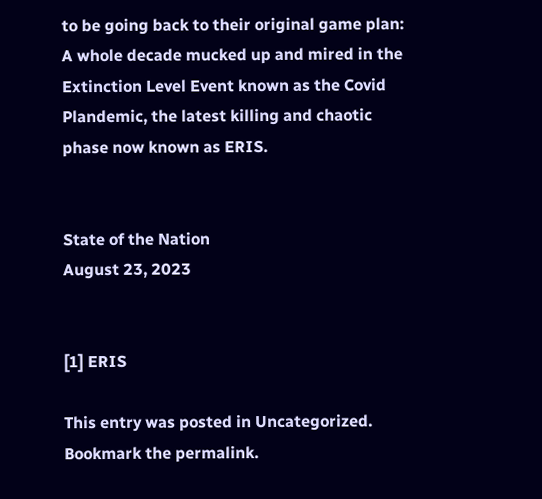to be going back to their original game plan: A whole decade mucked up and mired in the Extinction Level Event known as the Covid Plandemic, the latest killing and chaotic phase now known as ERIS.


State of the Nation
August 23, 2023


[1] ERIS

This entry was posted in Uncategorized. Bookmark the permalink.